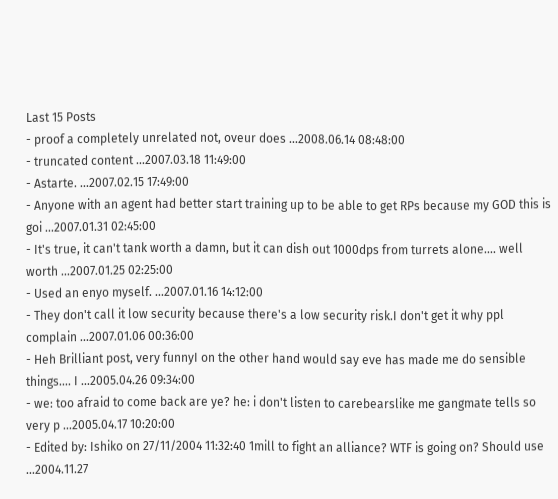Last 15 Posts
- proof a completely unrelated not, oveur does ...2008.06.14 08:48:00
- truncated content ...2007.03.18 11:49:00
- Astarte. ...2007.02.15 17:49:00
- Anyone with an agent had better start training up to be able to get RPs because my GOD this is goi ...2007.01.31 02:45:00
- It's true, it can't tank worth a damn, but it can dish out 1000dps from turrets alone.... well worth ...2007.01.25 02:25:00
- Used an enyo myself. ...2007.01.16 14:12:00
- They don't call it low security because there's a low security risk.I don't get it why ppl complain ...2007.01.06 00:36:00
- Heh Brilliant post, very funnyI on the other hand would say eve has made me do sensible things.... I ...2005.04.26 09:34:00
- we: too afraid to come back are ye? he: i don't listen to carebearslike me gangmate tells so very p ...2005.04.17 10:20:00
- Edited by: Ishiko on 27/11/2004 11:32:40 1mill to fight an alliance? WTF is going on? Should use ...2004.11.27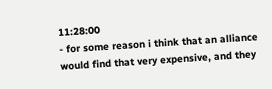11:28:00
- for some reason i think that an alliance would find that very expensive, and they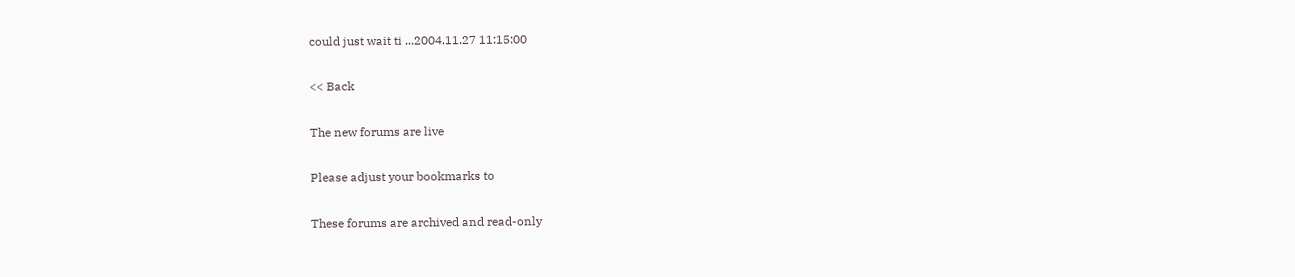could just wait ti ...2004.11.27 11:15:00

<< Back

The new forums are live

Please adjust your bookmarks to

These forums are archived and read-only